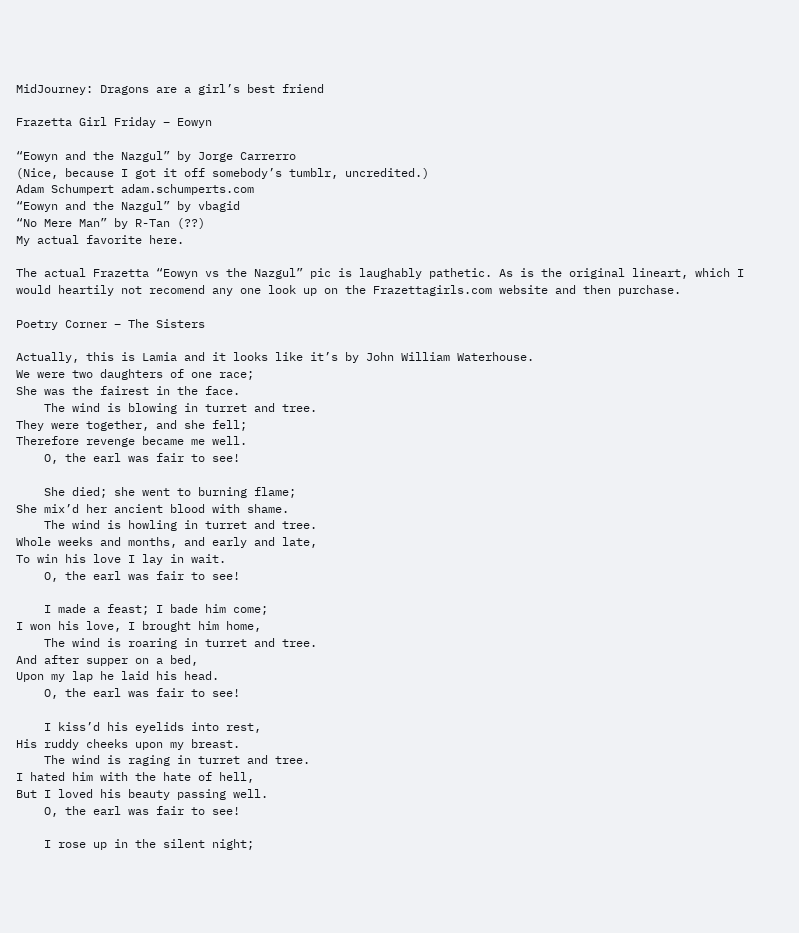MidJourney: Dragons are a girl’s best friend

Frazetta Girl Friday – Eowyn

“Eowyn and the Nazgul” by Jorge Carrerro
(Nice, because I got it off somebody’s tumblr, uncredited.)
Adam Schumpert adam.schumperts.com
“Eowyn and the Nazgul” by vbagid
“No Mere Man” by R-Tan (??)
My actual favorite here.

The actual Frazetta “Eowyn vs the Nazgul” pic is laughably pathetic. As is the original lineart, which I would heartily not recomend any one look up on the Frazettagirls.com website and then purchase.

Poetry Corner – The Sisters

Actually, this is Lamia and it looks like it’s by John William Waterhouse.
We were two daughters of one race;
She was the fairest in the face.
    The wind is blowing in turret and tree.
They were together, and she fell;
Therefore revenge became me well.
    O, the earl was fair to see!

    She died; she went to burning flame;
She mix’d her ancient blood with shame.
    The wind is howling in turret and tree.
Whole weeks and months, and early and late,
To win his love I lay in wait.
    O, the earl was fair to see!

    I made a feast; I bade him come;
I won his love, I brought him home,
    The wind is roaring in turret and tree.
And after supper on a bed,
Upon my lap he laid his head.
    O, the earl was fair to see!

    I kiss’d his eyelids into rest,
His ruddy cheeks upon my breast.
    The wind is raging in turret and tree.
I hated him with the hate of hell,
But I loved his beauty passing well.
    O, the earl was fair to see!

    I rose up in the silent night;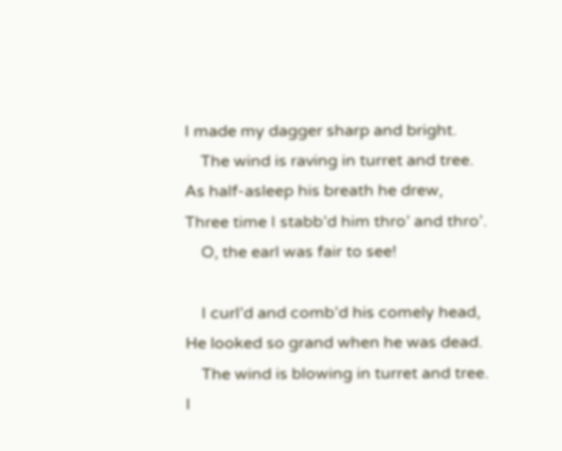I made my dagger sharp and bright.
    The wind is raving in turret and tree.
As half-asleep his breath he drew,
Three time I stabb’d him thro’ and thro’.
    O, the earl was fair to see!

    I curl’d and comb’d his comely head,
He looked so grand when he was dead.
    The wind is blowing in turret and tree.
I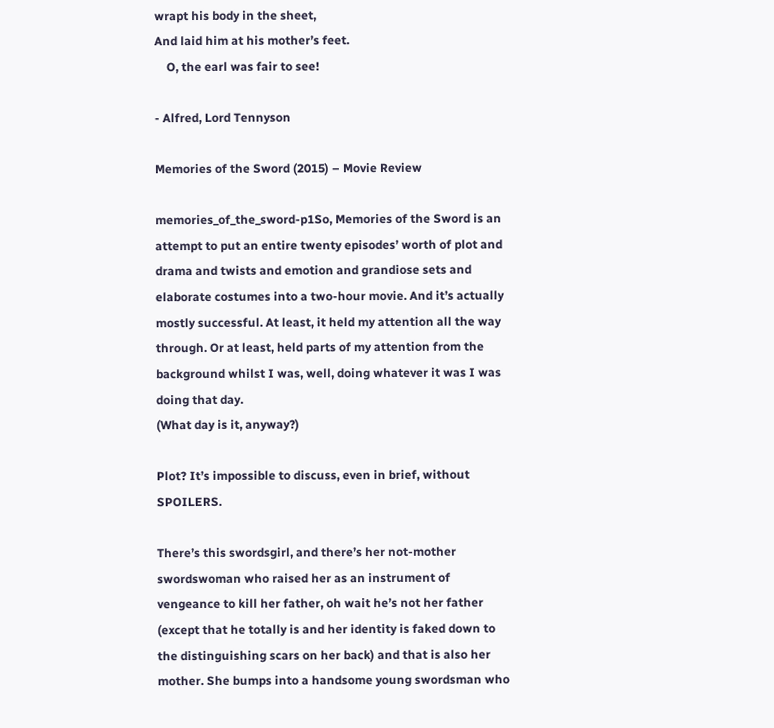wrapt his body in the sheet,
And laid him at his mother’s feet.
    O, the earl was fair to see!

- Alfred, Lord Tennyson

Memories of the Sword (2015) – Movie Review

memories_of_the_sword-p1So, Memories of the Sword is an attempt to put an entire twenty episodes’ worth of plot and drama and twists and emotion and grandiose sets and elaborate costumes into a two-hour movie. And it’s actually mostly successful. At least, it held my attention all the way through. Or at least, held parts of my attention from the background whilst I was, well, doing whatever it was I was doing that day.
(What day is it, anyway?)

Plot? It’s impossible to discuss, even in brief, without SPOILERS.

There’s this swordsgirl, and there’s her not-mother swordswoman who raised her as an instrument of vengeance to kill her father, oh wait he’s not her father (except that he totally is and her identity is faked down to the distinguishing scars on her back) and that is also her mother. She bumps into a handsome young swordsman who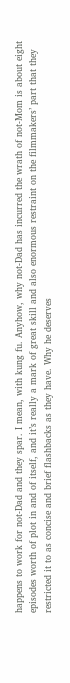happens to work for not-Dad and they spar. I mean, with kung fu. Anyhow, why not-Dad has incurred the wrath of not-Mom is about eight episodes worth of plot in and of itself, and it’s really a mark of great skill and also enormous restraint on the filmmakers’ part that they restricted it to as concise and brief flashbacks as they have. Why he deserves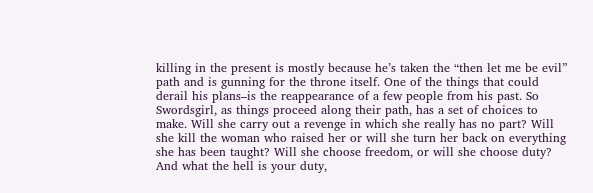killing in the present is mostly because he’s taken the “then let me be evil” path and is gunning for the throne itself. One of the things that could derail his plans–is the reappearance of a few people from his past. So Swordsgirl, as things proceed along their path, has a set of choices to make. Will she carry out a revenge in which she really has no part? Will she kill the woman who raised her or will she turn her back on everything she has been taught? Will she choose freedom, or will she choose duty? And what the hell is your duty,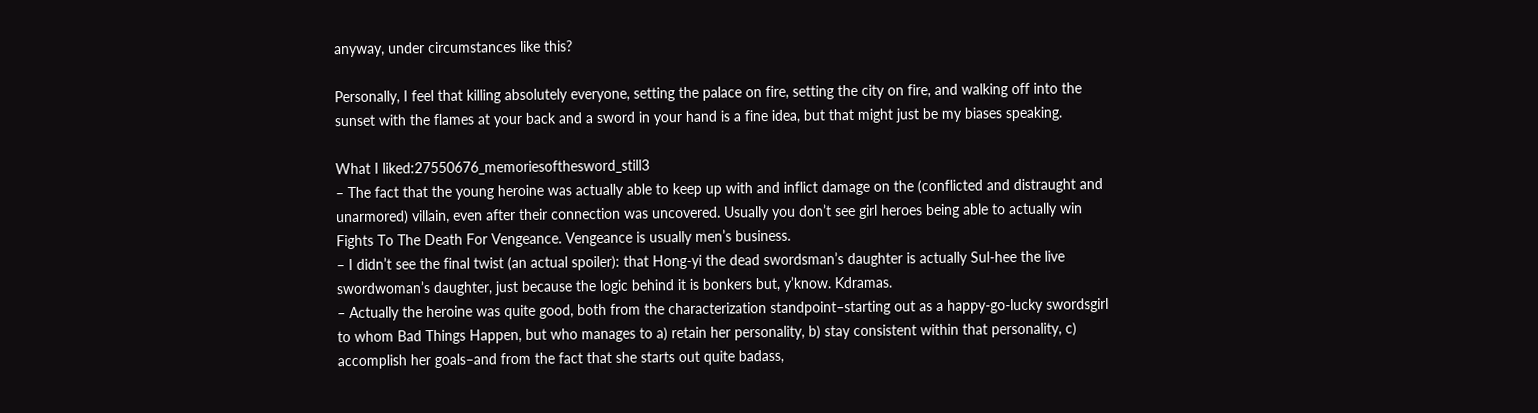anyway, under circumstances like this?

Personally, I feel that killing absolutely everyone, setting the palace on fire, setting the city on fire, and walking off into the sunset with the flames at your back and a sword in your hand is a fine idea, but that might just be my biases speaking.

What I liked:27550676_memoriesofthesword_still3
– The fact that the young heroine was actually able to keep up with and inflict damage on the (conflicted and distraught and unarmored) villain, even after their connection was uncovered. Usually you don’t see girl heroes being able to actually win Fights To The Death For Vengeance. Vengeance is usually men’s business.
– I didn’t see the final twist (an actual spoiler): that Hong-yi the dead swordsman’s daughter is actually Sul-hee the live swordwoman’s daughter, just because the logic behind it is bonkers but, y’know. Kdramas.
– Actually the heroine was quite good, both from the characterization standpoint–starting out as a happy-go-lucky swordsgirl to whom Bad Things Happen, but who manages to a) retain her personality, b) stay consistent within that personality, c) accomplish her goals–and from the fact that she starts out quite badass,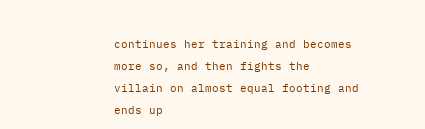continues her training and becomes more so, and then fights the villain on almost equal footing and ends up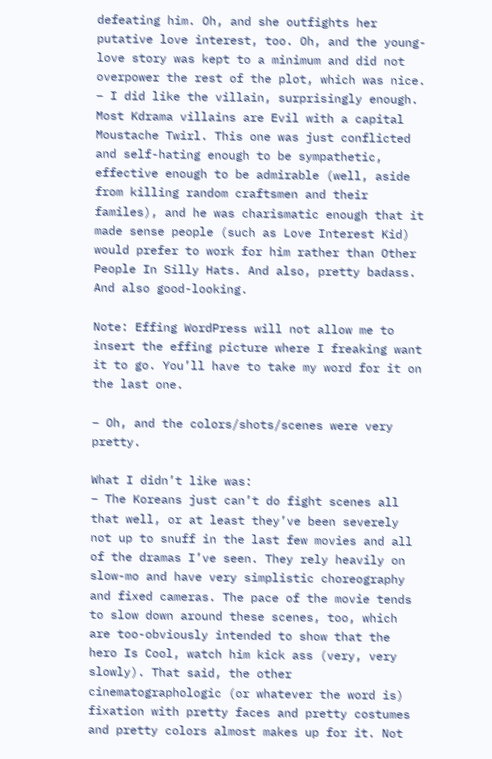defeating him. Oh, and she outfights her putative love interest, too. Oh, and the young-love story was kept to a minimum and did not overpower the rest of the plot, which was nice.
– I did like the villain, surprisingly enough. Most Kdrama villains are Evil with a capital Moustache Twirl. This one was just conflicted and self-hating enough to be sympathetic, effective enough to be admirable (well, aside from killing random craftsmen and their familes), and he was charismatic enough that it made sense people (such as Love Interest Kid) would prefer to work for him rather than Other People In Silly Hats. And also, pretty badass.
And also good-looking.

Note: Effing WordPress will not allow me to insert the effing picture where I freaking want it to go. You’ll have to take my word for it on the last one.

– Oh, and the colors/shots/scenes were very pretty.

What I didn’t like was:
– The Koreans just can’t do fight scenes all that well, or at least they’ve been severely not up to snuff in the last few movies and all of the dramas I’ve seen. They rely heavily on slow-mo and have very simplistic choreography and fixed cameras. The pace of the movie tends to slow down around these scenes, too, which are too-obviously intended to show that the hero Is Cool, watch him kick ass (very, very slowly). That said, the other cinematographologic (or whatever the word is) fixation with pretty faces and pretty costumes and pretty colors almost makes up for it. Not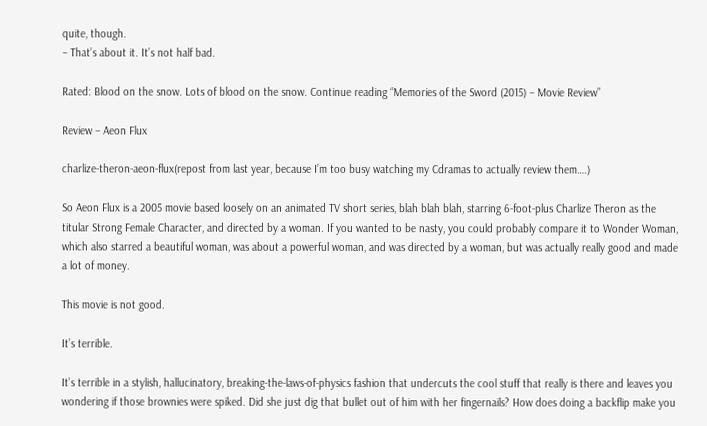quite, though.
– That’s about it. It’s not half bad.

Rated: Blood on the snow. Lots of blood on the snow. Continue reading “Memories of the Sword (2015) – Movie Review”

Review – Aeon Flux

charlize-theron-aeon-flux(repost from last year, because I’m too busy watching my Cdramas to actually review them….)

So Aeon Flux is a 2005 movie based loosely on an animated TV short series, blah blah blah, starring 6-foot-plus Charlize Theron as the titular Strong Female Character, and directed by a woman. If you wanted to be nasty, you could probably compare it to Wonder Woman, which also starred a beautiful woman, was about a powerful woman, and was directed by a woman, but was actually really good and made a lot of money.

This movie is not good.

It’s terrible.

It’s terrible in a stylish, hallucinatory, breaking-the-laws-of-physics fashion that undercuts the cool stuff that really is there and leaves you wondering if those brownies were spiked. Did she just dig that bullet out of him with her fingernails? How does doing a backflip make you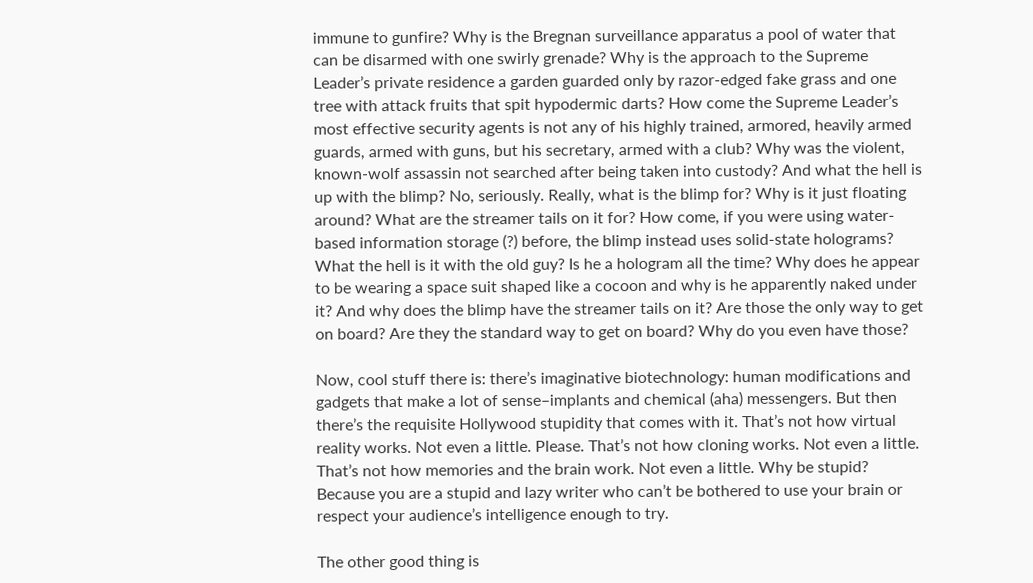immune to gunfire? Why is the Bregnan surveillance apparatus a pool of water that can be disarmed with one swirly grenade? Why is the approach to the Supreme Leader’s private residence a garden guarded only by razor-edged fake grass and one tree with attack fruits that spit hypodermic darts? How come the Supreme Leader’s most effective security agents is not any of his highly trained, armored, heavily armed guards, armed with guns, but his secretary, armed with a club? Why was the violent, known-wolf assassin not searched after being taken into custody? And what the hell is up with the blimp? No, seriously. Really, what is the blimp for? Why is it just floating around? What are the streamer tails on it for? How come, if you were using water-based information storage (?) before, the blimp instead uses solid-state holograms? What the hell is it with the old guy? Is he a hologram all the time? Why does he appear to be wearing a space suit shaped like a cocoon and why is he apparently naked under it? And why does the blimp have the streamer tails on it? Are those the only way to get on board? Are they the standard way to get on board? Why do you even have those?

Now, cool stuff there is: there’s imaginative biotechnology: human modifications and gadgets that make a lot of sense–implants and chemical (aha) messengers. But then there’s the requisite Hollywood stupidity that comes with it. That’s not how virtual reality works. Not even a little. Please. That’s not how cloning works. Not even a little. That’s not how memories and the brain work. Not even a little. Why be stupid? Because you are a stupid and lazy writer who can’t be bothered to use your brain or respect your audience’s intelligence enough to try.

The other good thing is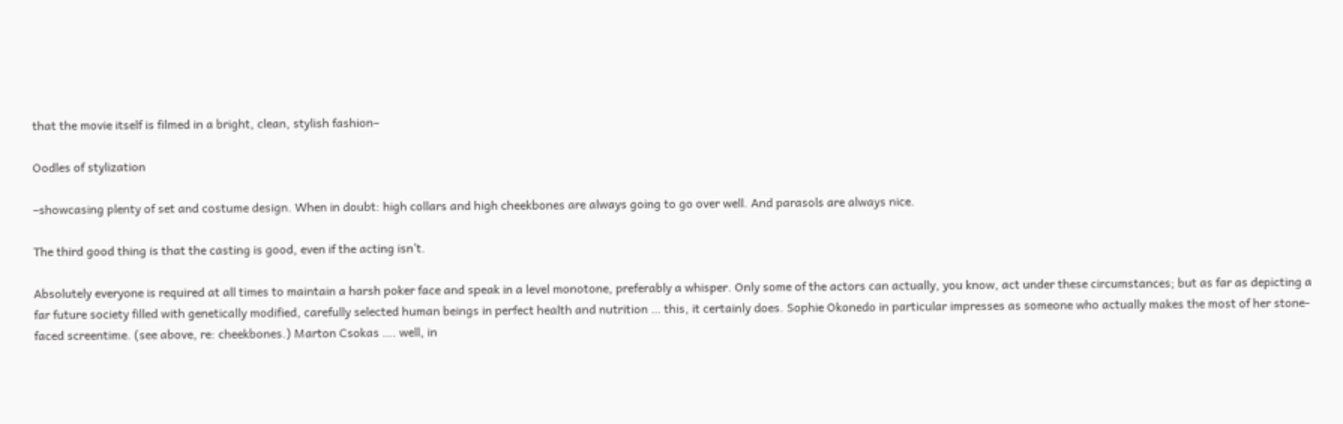that the movie itself is filmed in a bright, clean, stylish fashion–

Oodles of stylization

–showcasing plenty of set and costume design. When in doubt: high collars and high cheekbones are always going to go over well. And parasols are always nice.

The third good thing is that the casting is good, even if the acting isn’t.

Absolutely everyone is required at all times to maintain a harsh poker face and speak in a level monotone, preferably a whisper. Only some of the actors can actually, you know, act under these circumstances; but as far as depicting a far future society filled with genetically modified, carefully selected human beings in perfect health and nutrition … this, it certainly does. Sophie Okonedo in particular impresses as someone who actually makes the most of her stone-faced screentime. (see above, re: cheekbones.) Marton Csokas …. well, in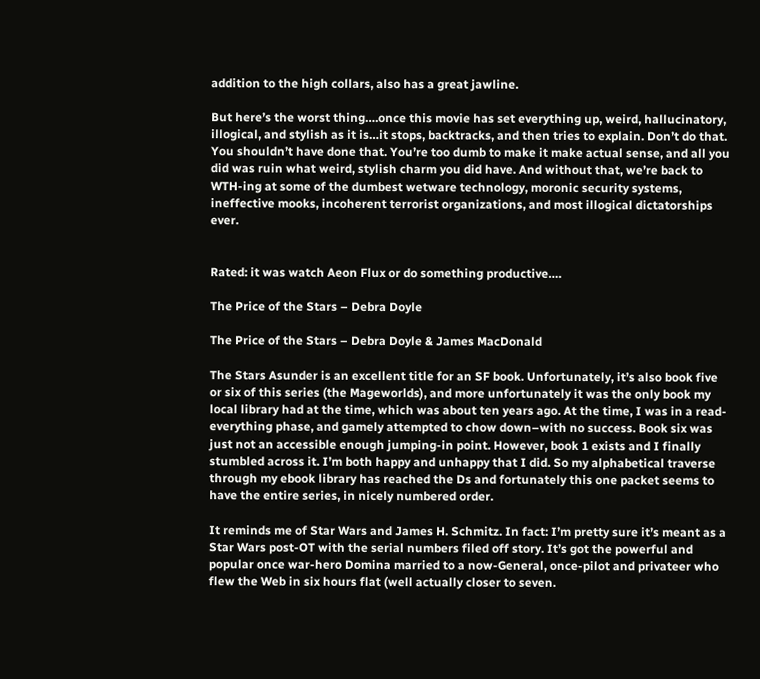addition to the high collars, also has a great jawline.

But here’s the worst thing….once this movie has set everything up, weird, hallucinatory, illogical, and stylish as it is…it stops, backtracks, and then tries to explain. Don’t do that. You shouldn’t have done that. You’re too dumb to make it make actual sense, and all you did was ruin what weird, stylish charm you did have. And without that, we’re back to WTH-ing at some of the dumbest wetware technology, moronic security systems, ineffective mooks, incoherent terrorist organizations, and most illogical dictatorships ever.


Rated: it was watch Aeon Flux or do something productive….

The Price of the Stars – Debra Doyle

The Price of the Stars – Debra Doyle & James MacDonald

The Stars Asunder is an excellent title for an SF book. Unfortunately, it’s also book five or six of this series (the Mageworlds), and more unfortunately it was the only book my local library had at the time, which was about ten years ago. At the time, I was in a read-everything phase, and gamely attempted to chow down–with no success. Book six was just not an accessible enough jumping-in point. However, book 1 exists and I finally stumbled across it. I’m both happy and unhappy that I did. So my alphabetical traverse through my ebook library has reached the Ds and fortunately this one packet seems to have the entire series, in nicely numbered order.

It reminds me of Star Wars and James H. Schmitz. In fact: I’m pretty sure it’s meant as a Star Wars post-OT with the serial numbers filed off story. It’s got the powerful and popular once war-hero Domina married to a now-General, once-pilot and privateer who flew the Web in six hours flat (well actually closer to seven.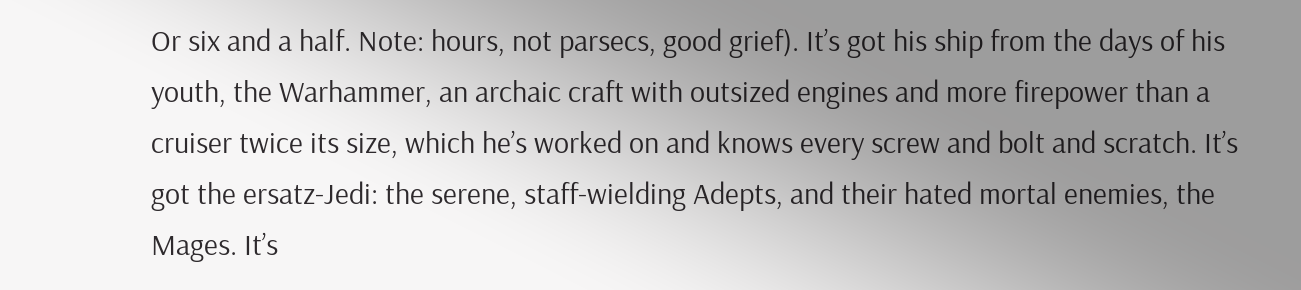Or six and a half. Note: hours, not parsecs, good grief). It’s got his ship from the days of his youth, the Warhammer, an archaic craft with outsized engines and more firepower than a cruiser twice its size, which he’s worked on and knows every screw and bolt and scratch. It’s got the ersatz-Jedi: the serene, staff-wielding Adepts, and their hated mortal enemies, the Mages. It’s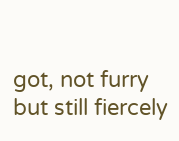got, not furry but still fiercely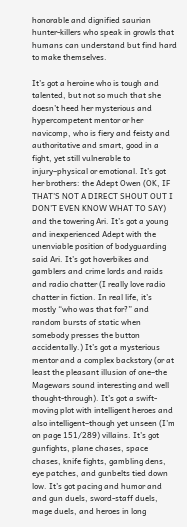honorable and dignified saurian hunter-killers who speak in growls that humans can understand but find hard to make themselves.

It’s got a heroine who is tough and talented, but not so much that she doesn’t heed her mysterious and hypercompetent mentor or her navicomp, who is fiery and feisty and authoritative and smart, good in a fight, yet still vulnerable to injury–physical or emotional. It’s got her brothers: the Adept Owen (OK, IF THAT’S NOT A DIRECT SHOUT OUT I DON’T EVEN KNOW WHAT TO SAY) and the towering Ari. It’s got a young and inexperienced Adept with the unenviable position of bodyguarding said Ari. It’s got hoverbikes and gamblers and crime lords and raids and radio chatter (I really love radio chatter in fiction. In real life, it’s mostly “who was that for?” and random bursts of static when somebody presses the button accidentally.) It’s got a mysterious mentor and a complex backstory (or at least the pleasant illusion of one–the Magewars sound interesting and well thought-through). It’s got a swift-moving plot with intelligent heroes and also intelligent–though yet unseen (I’m on page 151/289) villains. It’s got gunfights, plane chases, space chases, knife fights, gambling dens, eye patches, and gunbelts tied down low. It’s got pacing and humor and and gun duels, sword-staff duels, mage duels, and heroes in long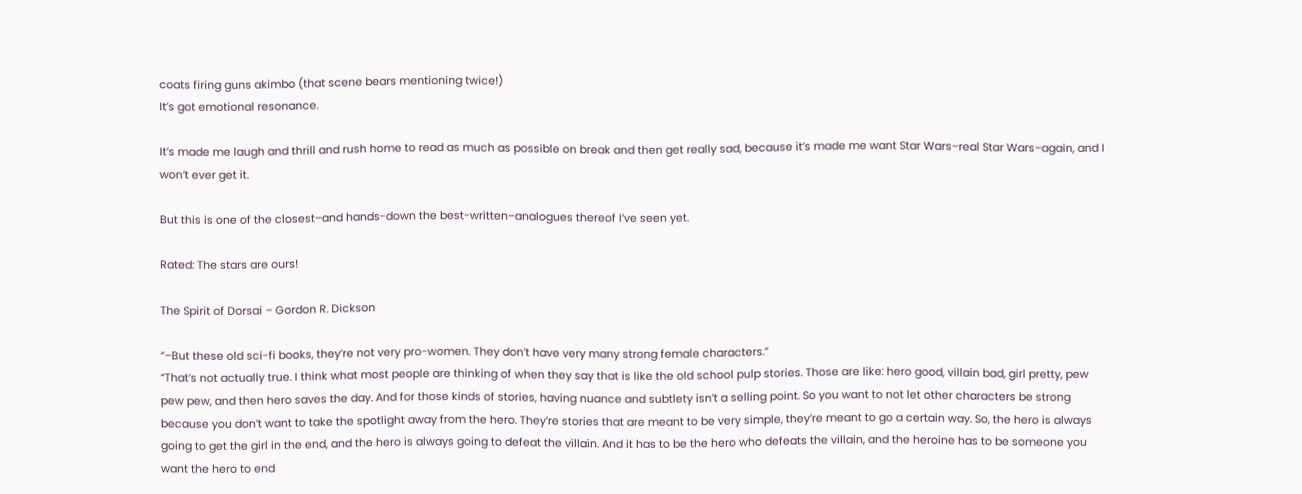coats firing guns akimbo (that scene bears mentioning twice!)
It’s got emotional resonance.

It’s made me laugh and thrill and rush home to read as much as possible on break and then get really sad, because it’s made me want Star Wars–real Star Wars–again, and I won’t ever get it.

But this is one of the closest–and hands-down the best-written–analogues thereof I’ve seen yet.

Rated: The stars are ours!

The Spirit of Dorsai – Gordon R. Dickson

“–But these old sci-fi books, they’re not very pro-women. They don’t have very many strong female characters.”
“That’s not actually true. I think what most people are thinking of when they say that is like the old school pulp stories. Those are like: hero good, villain bad, girl pretty, pew pew pew, and then hero saves the day. And for those kinds of stories, having nuance and subtlety isn’t a selling point. So you want to not let other characters be strong because you don’t want to take the spotlight away from the hero. They’re stories that are meant to be very simple, they’re meant to go a certain way. So, the hero is always going to get the girl in the end, and the hero is always going to defeat the villain. And it has to be the hero who defeats the villain, and the heroine has to be someone you want the hero to end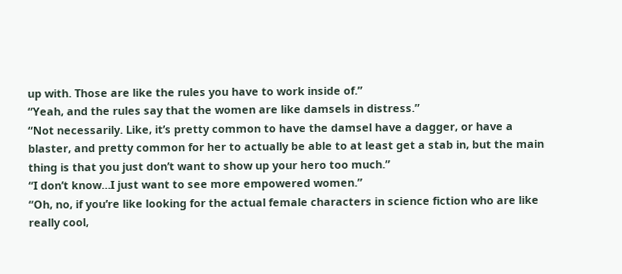up with. Those are like the rules you have to work inside of.”
“Yeah, and the rules say that the women are like damsels in distress.”
“Not necessarily. Like, it’s pretty common to have the damsel have a dagger, or have a blaster, and pretty common for her to actually be able to at least get a stab in, but the main thing is that you just don’t want to show up your hero too much.”
“I don’t know…I just want to see more empowered women.”
“Oh, no, if you’re like looking for the actual female characters in science fiction who are like really cool,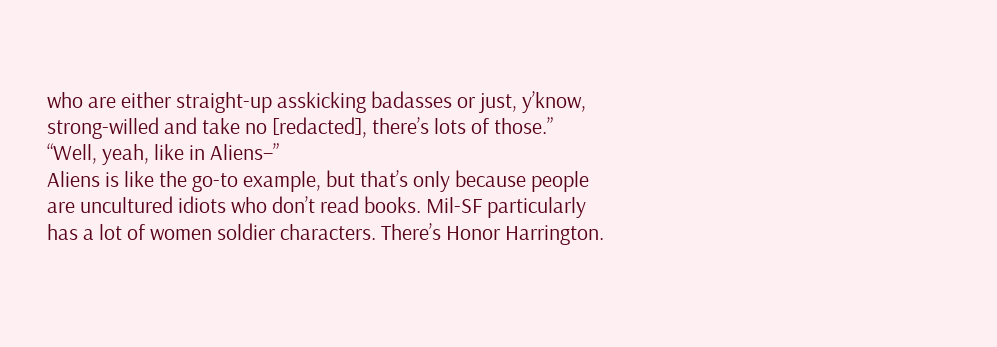who are either straight-up asskicking badasses or just, y’know, strong-willed and take no [redacted], there’s lots of those.”
“Well, yeah, like in Aliens–”
Aliens is like the go-to example, but that’s only because people are uncultured idiots who don’t read books. Mil-SF particularly has a lot of women soldier characters. There’s Honor Harrington.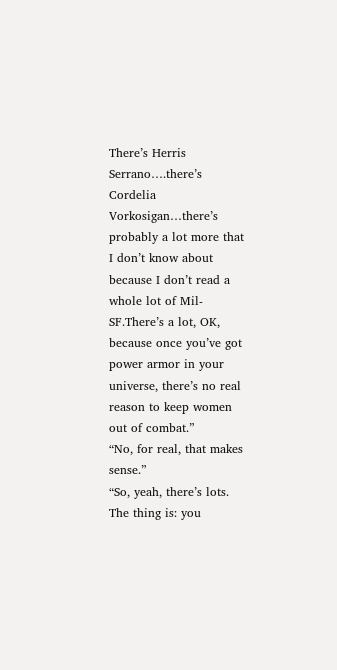There’s Herris Serrano….there’s Cordelia Vorkosigan…there’s probably a lot more that I don’t know about because I don’t read a whole lot of Mil-SF.There’s a lot, OK, because once you’ve got power armor in your universe, there’s no real reason to keep women out of combat.”
“No, for real, that makes sense.”
“So, yeah, there’s lots. The thing is: you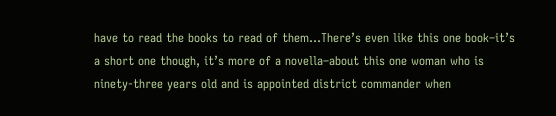have to read the books to read of them…There’s even like this one book–it’s a short one though, it’s more of a novella–about this one woman who is ninety-three years old and is appointed district commander when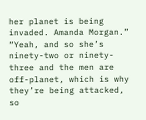her planet is being invaded. Amanda Morgan.”
“Yeah, and so she’s ninety-two or ninety-three and the men are off-planet, which is why they’re being attacked, so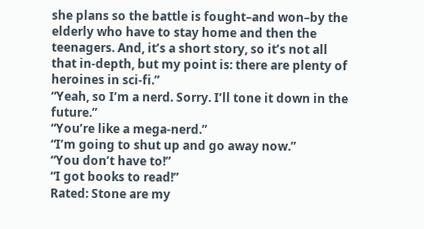she plans so the battle is fought–and won–by the elderly who have to stay home and then the teenagers. And, it’s a short story, so it’s not all that in-depth, but my point is: there are plenty of heroines in sci-fi.”
“Yeah, so I’m a nerd. Sorry. I’ll tone it down in the future.”
“You’re like a mega-nerd.”
“I’m going to shut up and go away now.”
“You don’t have to!”
“I got books to read!”
Rated: Stone are my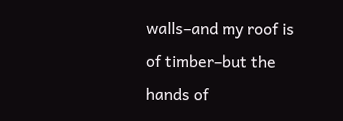walls–and my roof is of timber–but the hands of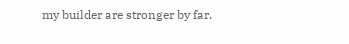my builder are stronger by far.